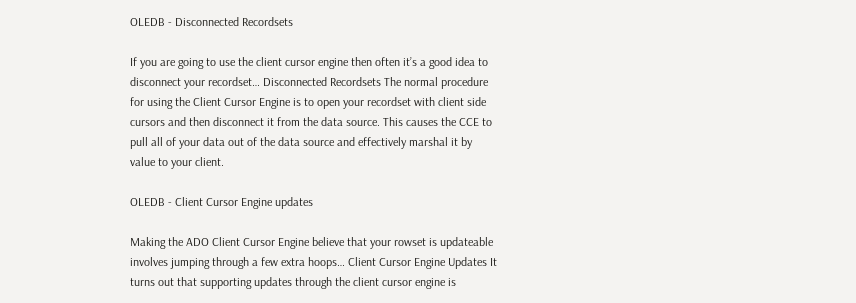OLEDB - Disconnected Recordsets

If you are going to use the client cursor engine then often it’s a good idea to disconnect your recordset… Disconnected Recordsets The normal procedure for using the Client Cursor Engine is to open your recordset with client side cursors and then disconnect it from the data source. This causes the CCE to pull all of your data out of the data source and effectively marshal it by value to your client.

OLEDB - Client Cursor Engine updates

Making the ADO Client Cursor Engine believe that your rowset is updateable involves jumping through a few extra hoops… Client Cursor Engine Updates It turns out that supporting updates through the client cursor engine is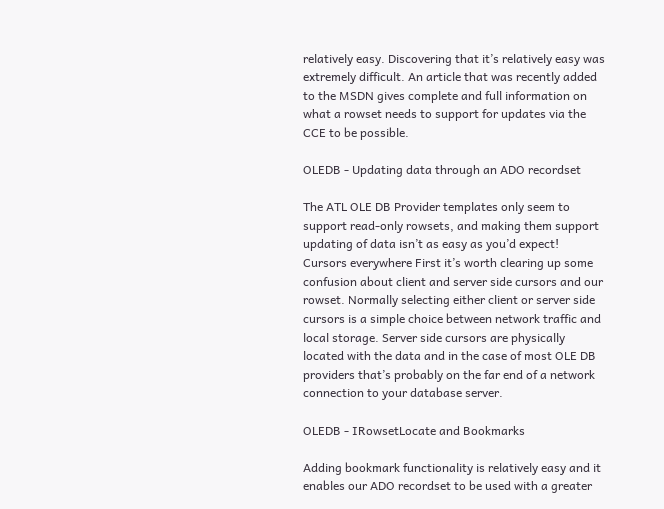relatively easy. Discovering that it’s relatively easy was extremely difficult. An article that was recently added to the MSDN gives complete and full information on what a rowset needs to support for updates via the CCE to be possible.

OLEDB - Updating data through an ADO recordset

The ATL OLE DB Provider templates only seem to support read-only rowsets, and making them support updating of data isn’t as easy as you’d expect! Cursors everywhere First it’s worth clearing up some confusion about client and server side cursors and our rowset. Normally selecting either client or server side cursors is a simple choice between network traffic and local storage. Server side cursors are physically located with the data and in the case of most OLE DB providers that’s probably on the far end of a network connection to your database server.

OLEDB - IRowsetLocate and Bookmarks

Adding bookmark functionality is relatively easy and it enables our ADO recordset to be used with a greater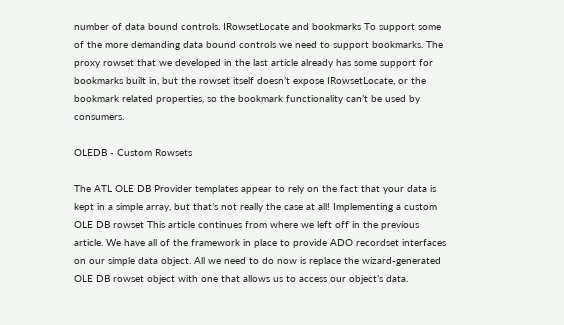number of data bound controls. IRowsetLocate and bookmarks To support some of the more demanding data bound controls we need to support bookmarks. The proxy rowset that we developed in the last article already has some support for bookmarks built in, but the rowset itself doesn’t expose IRowsetLocate, or the bookmark related properties, so the bookmark functionality can’t be used by consumers.

OLEDB - Custom Rowsets

The ATL OLE DB Provider templates appear to rely on the fact that your data is kept in a simple array, but that’s not really the case at all! Implementing a custom OLE DB rowset This article continues from where we left off in the previous article. We have all of the framework in place to provide ADO recordset interfaces on our simple data object. All we need to do now is replace the wizard-generated OLE DB rowset object with one that allows us to access our object’s data.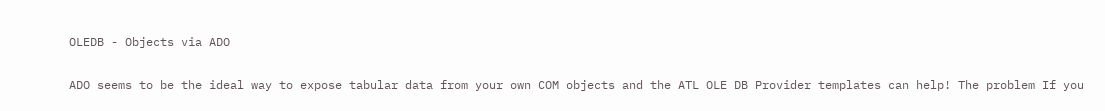OLEDB - Objects via ADO

ADO seems to be the ideal way to expose tabular data from your own COM objects and the ATL OLE DB Provider templates can help! The problem If you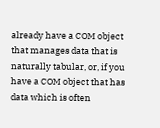already have a COM object that manages data that is naturally tabular, or, if you have a COM object that has data which is often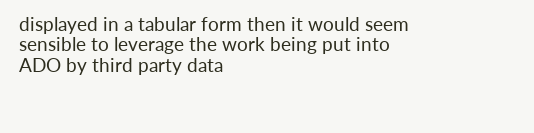displayed in a tabular form then it would seem sensible to leverage the work being put into ADO by third party data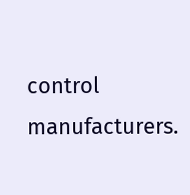control manufacturers.